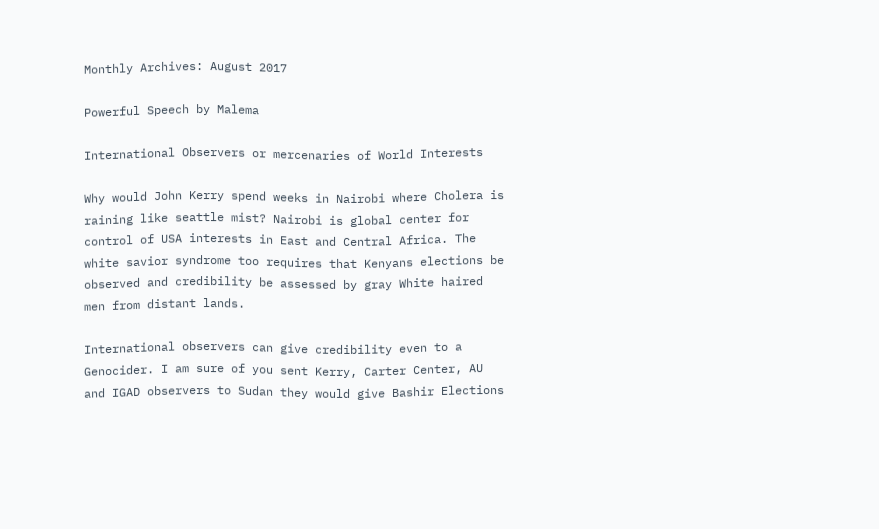Monthly Archives: August 2017

Powerful Speech by Malema

International Observers or mercenaries of World Interests

Why would John Kerry spend weeks in Nairobi where Cholera is raining like seattle mist? Nairobi is global center for control of USA interests in East and Central Africa. The white savior syndrome too requires that Kenyans elections be observed and credibility be assessed by gray White haired men from distant lands.

International observers can give credibility even to a Genocider. I am sure of you sent Kerry, Carter Center, AU and IGAD observers to Sudan they would give Bashir Elections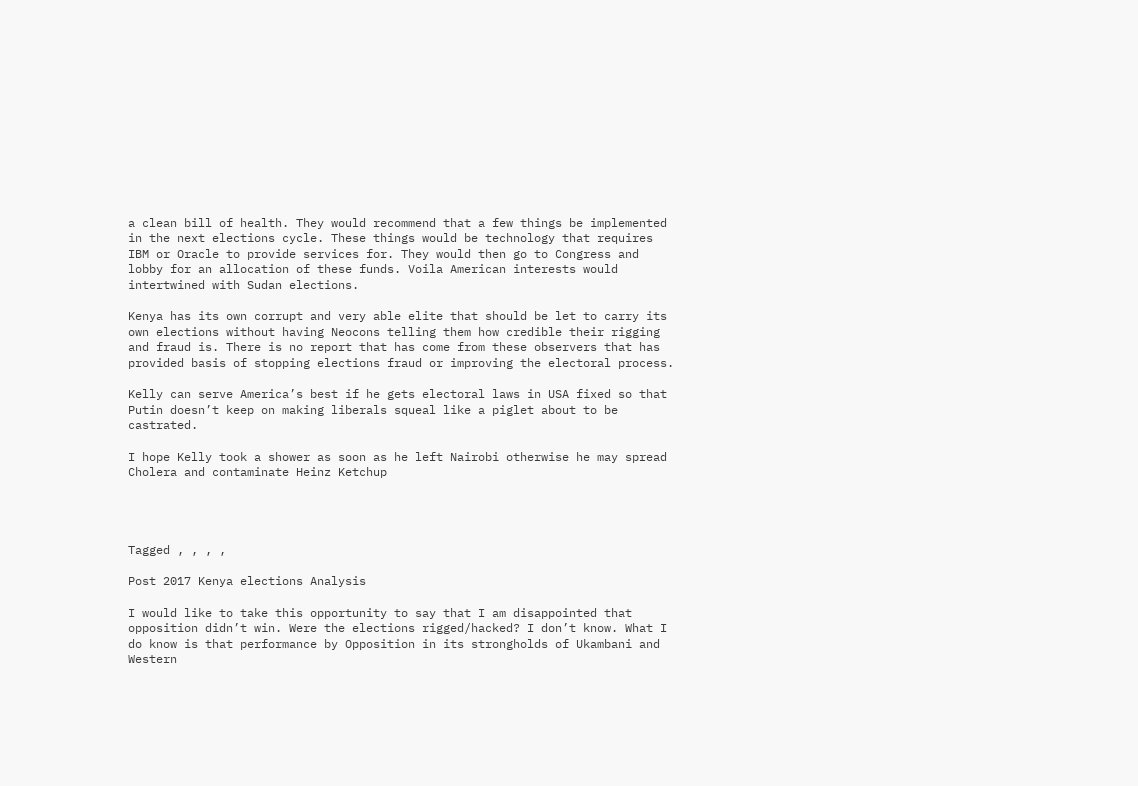a clean bill of health. They would recommend that a few things be implemented in the next elections cycle. These things would be technology that requires IBM or Oracle to provide services for. They would then go to Congress and lobby for an allocation of these funds. Voila American interests would intertwined with Sudan elections.

Kenya has its own corrupt and very able elite that should be let to carry its own elections without having Neocons telling them how credible their rigging and fraud is. There is no report that has come from these observers that has provided basis of stopping elections fraud or improving the electoral process.

Kelly can serve America’s best if he gets electoral laws in USA fixed so that Putin doesn’t keep on making liberals squeal like a piglet about to be castrated.

I hope Kelly took a shower as soon as he left Nairobi otherwise he may spread Cholera and contaminate Heinz Ketchup




Tagged , , , ,

Post 2017 Kenya elections Analysis

I would like to take this opportunity to say that I am disappointed that opposition didn’t win. Were the elections rigged/hacked? I don’t know. What I do know is that performance by Opposition in its strongholds of Ukambani and Western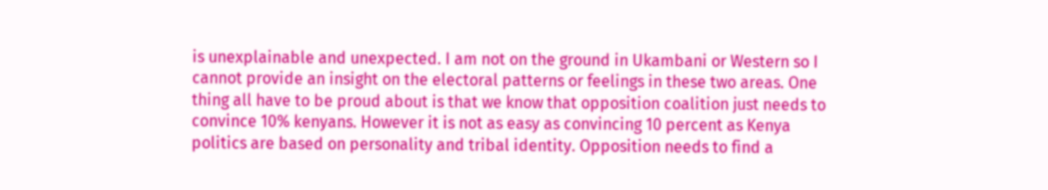is unexplainable and unexpected. I am not on the ground in Ukambani or Western so I cannot provide an insight on the electoral patterns or feelings in these two areas. One thing all have to be proud about is that we know that opposition coalition just needs to convince 10% kenyans. However it is not as easy as convincing 10 percent as Kenya politics are based on personality and tribal identity. Opposition needs to find a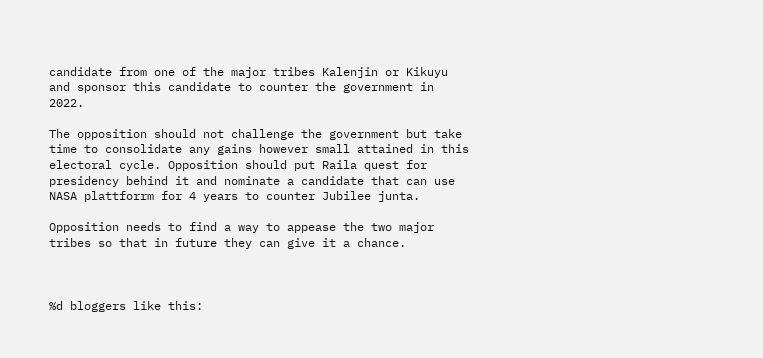candidate from one of the major tribes Kalenjin or Kikuyu and sponsor this candidate to counter the government in 2022.

The opposition should not challenge the government but take time to consolidate any gains however small attained in this electoral cycle. Opposition should put Raila quest for presidency behind it and nominate a candidate that can use NASA plattforrm for 4 years to counter Jubilee junta.

Opposition needs to find a way to appease the two major tribes so that in future they can give it a chance.



%d bloggers like this: